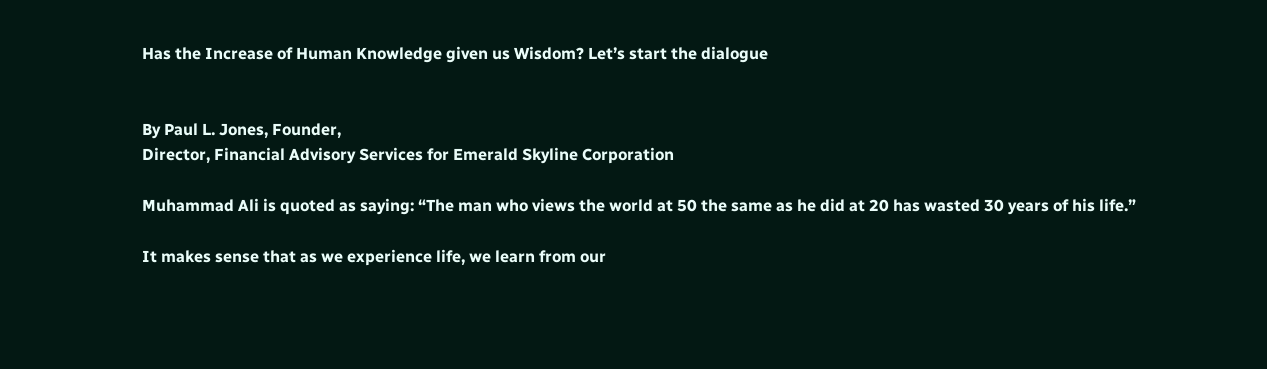Has the Increase of Human Knowledge given us Wisdom? Let’s start the dialogue


By Paul L. Jones, Founder,
Director, Financial Advisory Services for Emerald Skyline Corporation

Muhammad Ali is quoted as saying: “The man who views the world at 50 the same as he did at 20 has wasted 30 years of his life.”

It makes sense that as we experience life, we learn from our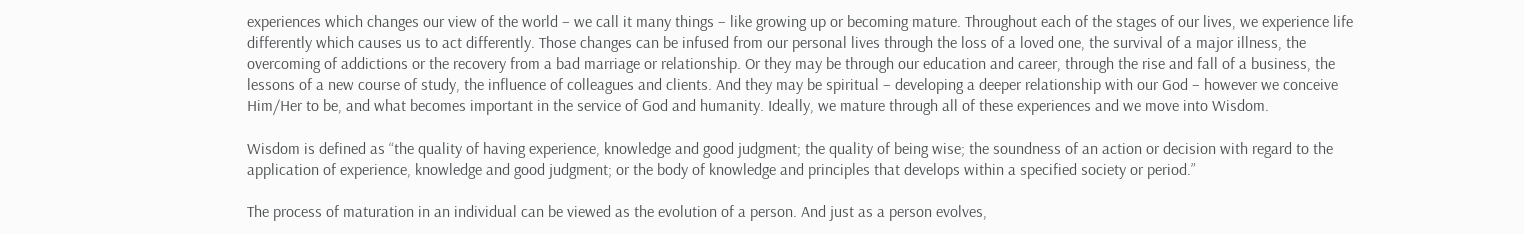experiences which changes our view of the world – we call it many things – like growing up or becoming mature. Throughout each of the stages of our lives, we experience life differently which causes us to act differently. Those changes can be infused from our personal lives through the loss of a loved one, the survival of a major illness, the overcoming of addictions or the recovery from a bad marriage or relationship. Or they may be through our education and career, through the rise and fall of a business, the lessons of a new course of study, the influence of colleagues and clients. And they may be spiritual – developing a deeper relationship with our God – however we conceive Him/Her to be, and what becomes important in the service of God and humanity. Ideally, we mature through all of these experiences and we move into Wisdom.

Wisdom is defined as “the quality of having experience, knowledge and good judgment; the quality of being wise; the soundness of an action or decision with regard to the application of experience, knowledge and good judgment; or the body of knowledge and principles that develops within a specified society or period.”

The process of maturation in an individual can be viewed as the evolution of a person. And just as a person evolves,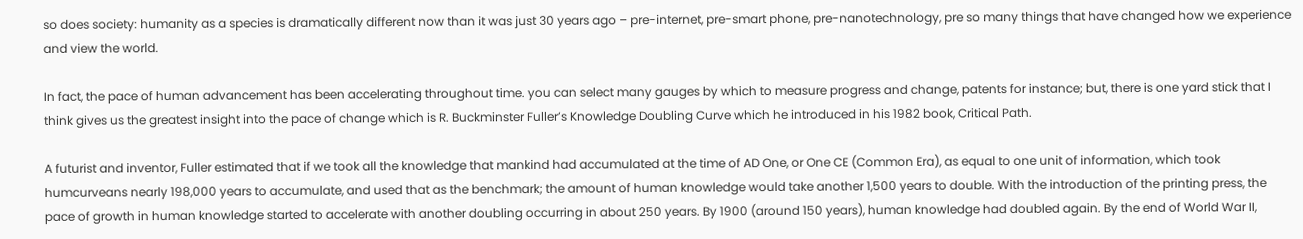so does society: humanity as a species is dramatically different now than it was just 30 years ago – pre-internet, pre-smart phone, pre-nanotechnology, pre so many things that have changed how we experience and view the world.

In fact, the pace of human advancement has been accelerating throughout time. you can select many gauges by which to measure progress and change, patents for instance; but, there is one yard stick that I think gives us the greatest insight into the pace of change which is R. Buckminster Fuller’s Knowledge Doubling Curve which he introduced in his 1982 book, Critical Path.

A futurist and inventor, Fuller estimated that if we took all the knowledge that mankind had accumulated at the time of AD One, or One CE (Common Era), as equal to one unit of information, which took humcurveans nearly 198,000 years to accumulate, and used that as the benchmark; the amount of human knowledge would take another 1,500 years to double. With the introduction of the printing press, the pace of growth in human knowledge started to accelerate with another doubling occurring in about 250 years. By 1900 (around 150 years), human knowledge had doubled again. By the end of World War II,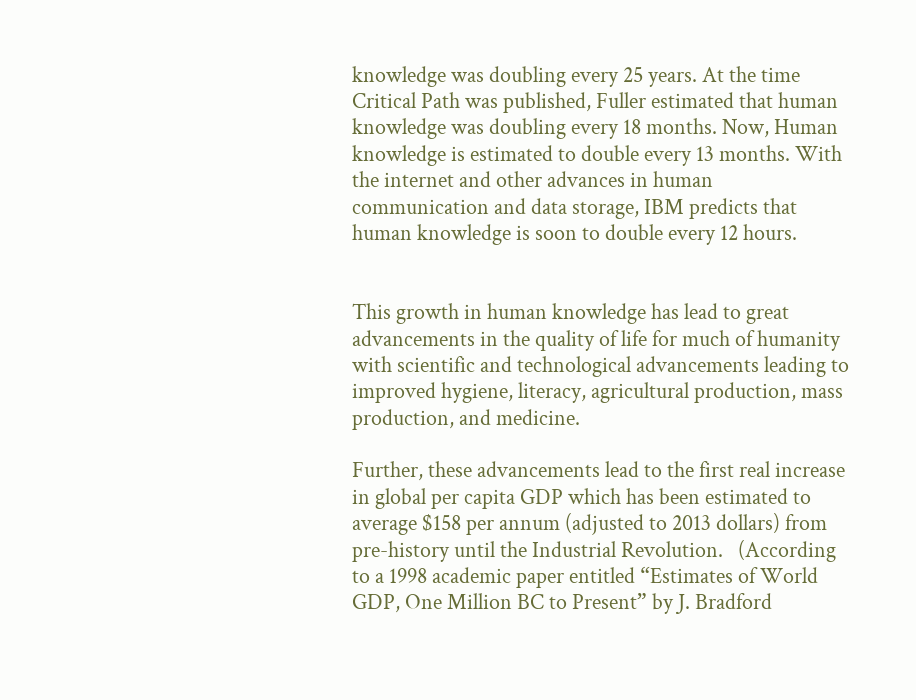knowledge was doubling every 25 years. At the time Critical Path was published, Fuller estimated that human knowledge was doubling every 18 months. Now, Human knowledge is estimated to double every 13 months. With the internet and other advances in human communication and data storage, IBM predicts that human knowledge is soon to double every 12 hours.


This growth in human knowledge has lead to great advancements in the quality of life for much of humanity with scientific and technological advancements leading to improved hygiene, literacy, agricultural production, mass production, and medicine.

Further, these advancements lead to the first real increase in global per capita GDP which has been estimated to average $158 per annum (adjusted to 2013 dollars) from pre-history until the Industrial Revolution.   (According to a 1998 academic paper entitled “Estimates of World GDP, One Million BC to Present” by J. Bradford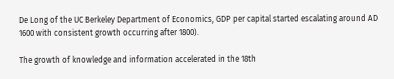De Long of the UC Berkeley Department of Economics, GDP per capital started escalating around AD 1600 with consistent growth occurring after 1800).

The growth of knowledge and information accelerated in the 18th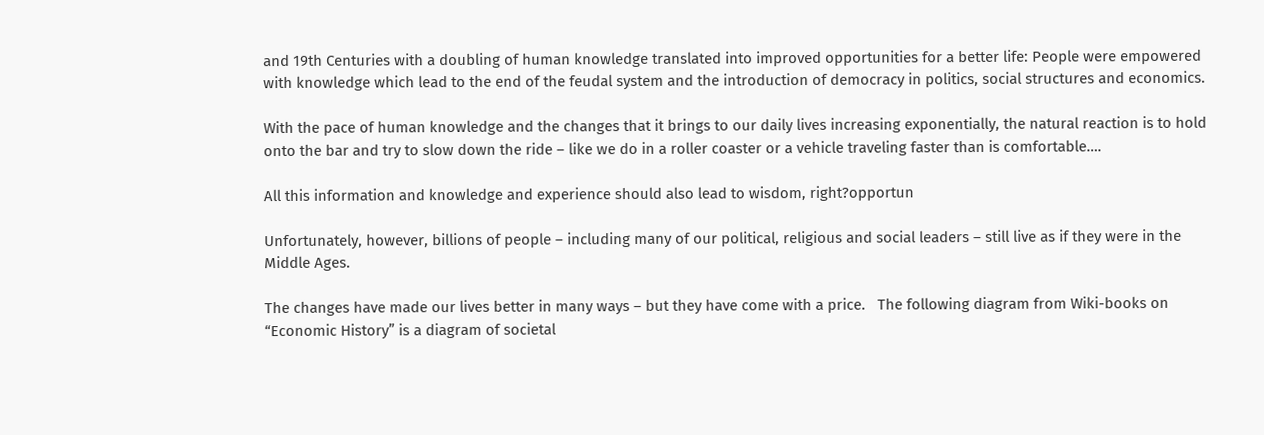and 19th Centuries with a doubling of human knowledge translated into improved opportunities for a better life: People were empowered with knowledge which lead to the end of the feudal system and the introduction of democracy in politics, social structures and economics.

With the pace of human knowledge and the changes that it brings to our daily lives increasing exponentially, the natural reaction is to hold onto the bar and try to slow down the ride – like we do in a roller coaster or a vehicle traveling faster than is comfortable….

All this information and knowledge and experience should also lead to wisdom, right?opportun

Unfortunately, however, billions of people – including many of our political, religious and social leaders – still live as if they were in the Middle Ages.

The changes have made our lives better in many ways – but they have come with a price.   The following diagram from Wiki-books on “Economic History” is a diagram of societal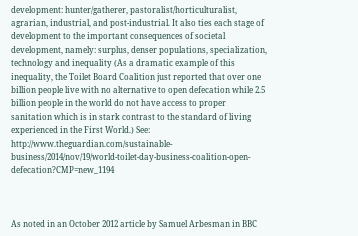development: hunter/gatherer, pastoralist/horticulturalist, agrarian, industrial, and post-industrial. It also ties each stage of development to the important consequences of societal development, namely: surplus, denser populations, specialization, technology and inequality (As a dramatic example of this inequality, the Toilet Board Coalition just reported that over one billion people live with no alternative to open defecation while 2.5 billion people in the world do not have access to proper sanitation which is in stark contrast to the standard of living experienced in the First World.) See: http://www.theguardian.com/sustainable-business/2014/nov/19/world-toilet-day-business-coalition-open-defecation?CMP=new_1194



As noted in an October 2012 article by Samuel Arbesman in BBC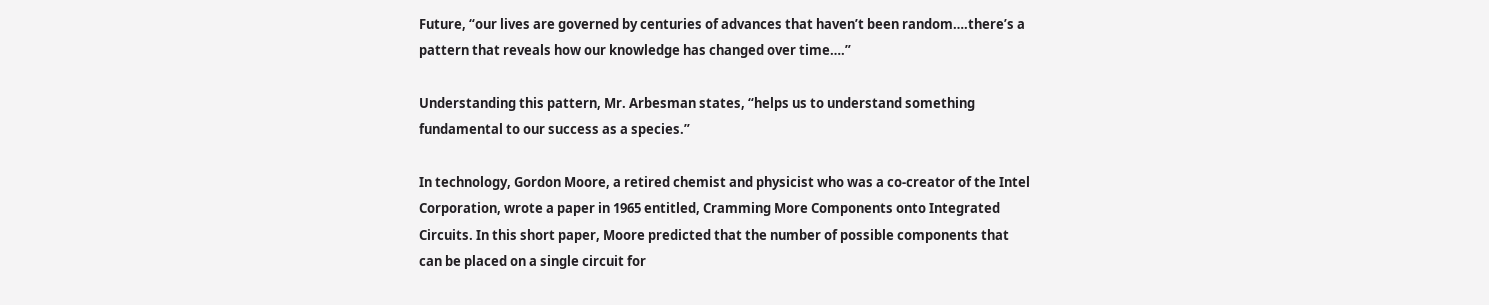Future, “our lives are governed by centuries of advances that haven’t been random….there’s a pattern that reveals how our knowledge has changed over time….”

Understanding this pattern, Mr. Arbesman states, “helps us to understand something fundamental to our success as a species.”

In technology, Gordon Moore, a retired chemist and physicist who was a co-creator of the Intel Corporation, wrote a paper in 1965 entitled, Cramming More Components onto Integrated Circuits. In this short paper, Moore predicted that the number of possible components that can be placed on a single circuit for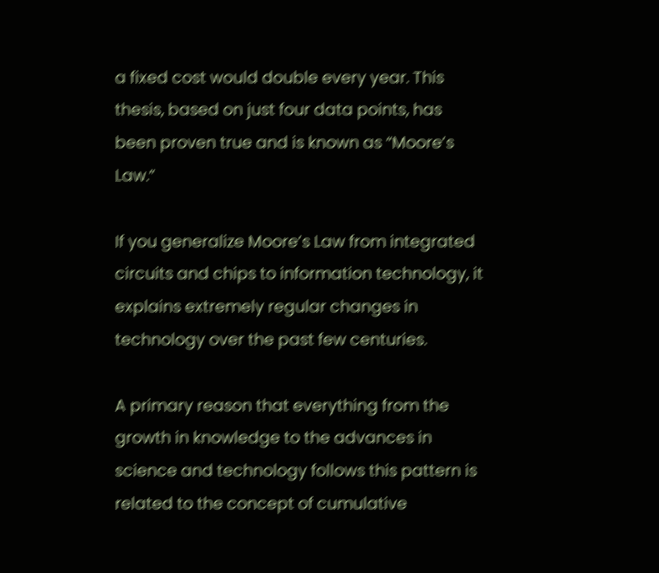a fixed cost would double every year. This thesis, based on just four data points, has been proven true and is known as “Moore’s Law.”

If you generalize Moore’s Law from integrated circuits and chips to information technology, it explains extremely regular changes in technology over the past few centuries.

A primary reason that everything from the growth in knowledge to the advances in science and technology follows this pattern is related to the concept of cumulative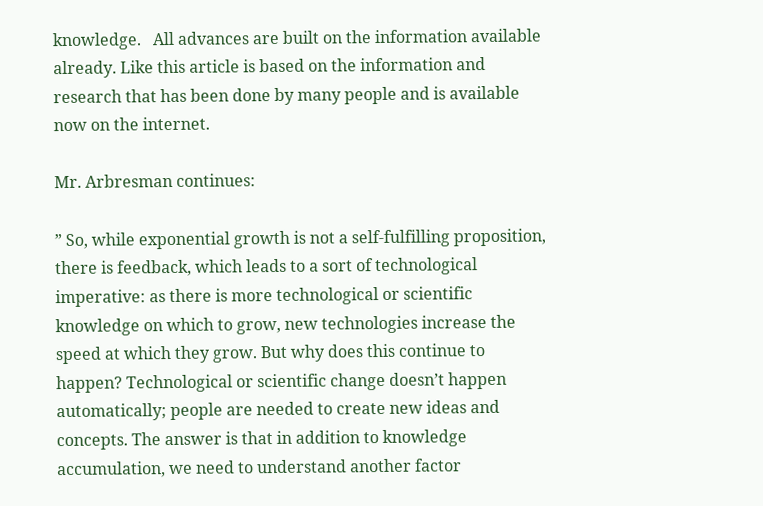knowledge.   All advances are built on the information available already. Like this article is based on the information and research that has been done by many people and is available now on the internet.

Mr. Arbresman continues:

” So, while exponential growth is not a self-fulfilling proposition, there is feedback, which leads to a sort of technological imperative: as there is more technological or scientific knowledge on which to grow, new technologies increase the speed at which they grow. But why does this continue to happen? Technological or scientific change doesn’t happen automatically; people are needed to create new ideas and concepts. The answer is that in addition to knowledge accumulation, we need to understand another factor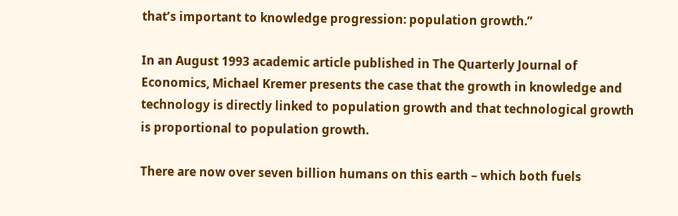that’s important to knowledge progression: population growth.”

In an August 1993 academic article published in The Quarterly Journal of Economics, Michael Kremer presents the case that the growth in knowledge and technology is directly linked to population growth and that technological growth is proportional to population growth.

There are now over seven billion humans on this earth – which both fuels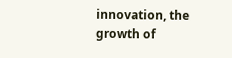innovation, the growth of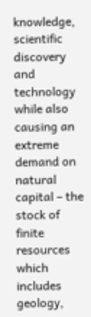knowledge, scientific discovery and technology while also causing an extreme demand on natural capital – the stock of finite resources which includes geology,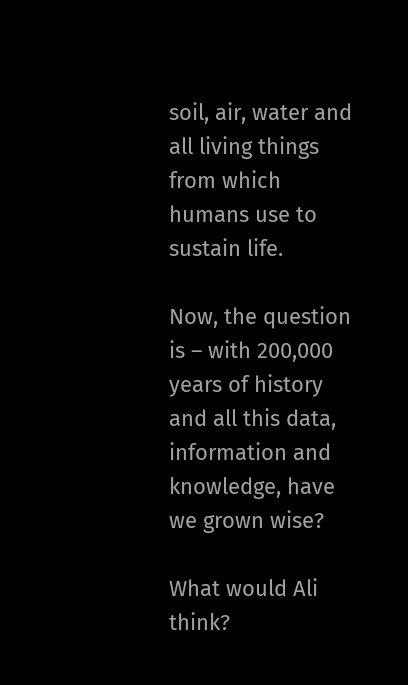soil, air, water and all living things from which humans use to sustain life.

Now, the question is – with 200,000 years of history and all this data, information and knowledge, have we grown wise?

What would Ali think?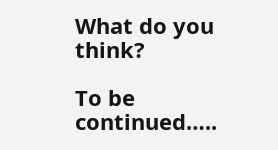What do you think?

To be continued…..